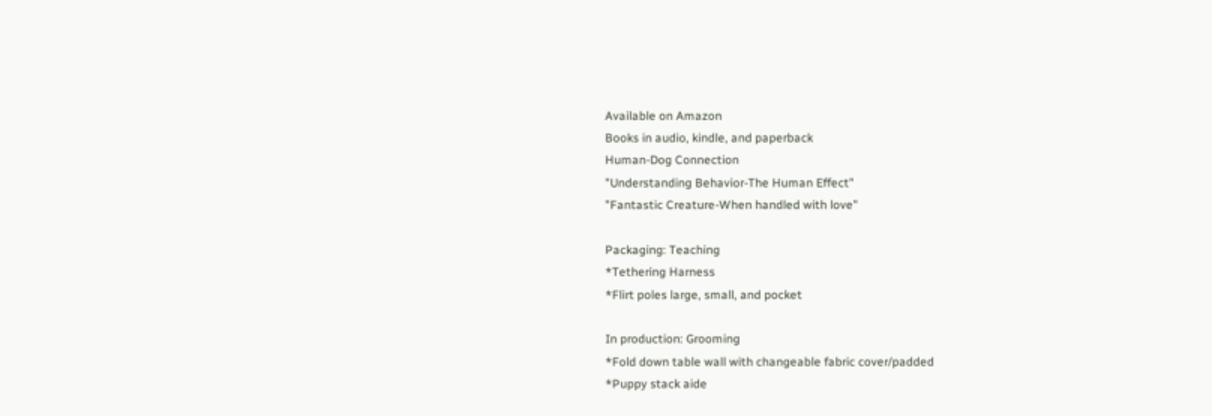Available on Amazon
Books in audio, kindle, and paperback
Human-Dog Connection
"Understanding Behavior-The Human Effect"
"Fantastic Creature-When handled with love"

Packaging: Teaching
*Tethering Harness
*Flirt poles large, small, and pocket

In production: Grooming
*Fold down table wall with changeable fabric cover/padded
*Puppy stack aide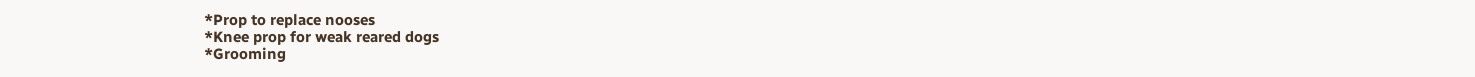*Prop to replace nooses
*Knee prop for weak reared dogs
*Grooming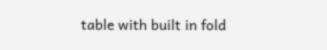table with built in fold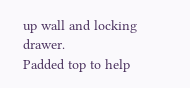up wall and locking drawer.
Padded top to help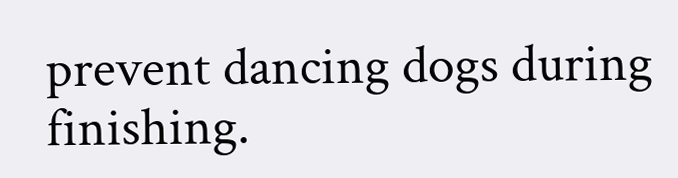prevent dancing dogs during finishing.